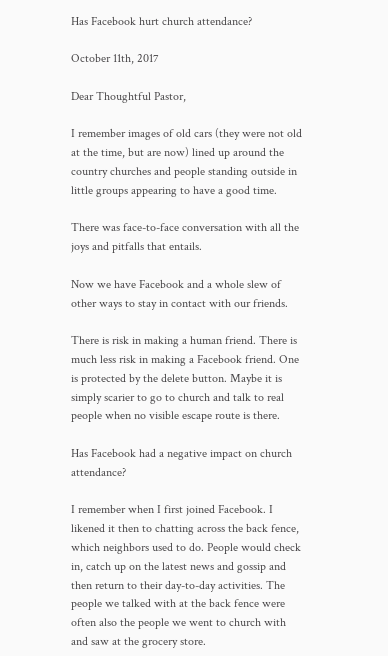Has Facebook hurt church attendance?

October 11th, 2017

Dear Thoughtful Pastor,

I remember images of old cars (they were not old at the time, but are now) lined up around the country churches and people standing outside in little groups appearing to have a good time.

There was face-to-face conversation with all the joys and pitfalls that entails.

Now we have Facebook and a whole slew of other ways to stay in contact with our friends.

There is risk in making a human friend. There is much less risk in making a Facebook friend. One is protected by the delete button. Maybe it is simply scarier to go to church and talk to real people when no visible escape route is there.

Has Facebook had a negative impact on church attendance?

I remember when I first joined Facebook. I likened it then to chatting across the back fence, which neighbors used to do. People would check in, catch up on the latest news and gossip and then return to their day-to-day activities. The people we talked with at the back fence were often also the people we went to church with and saw at the grocery store.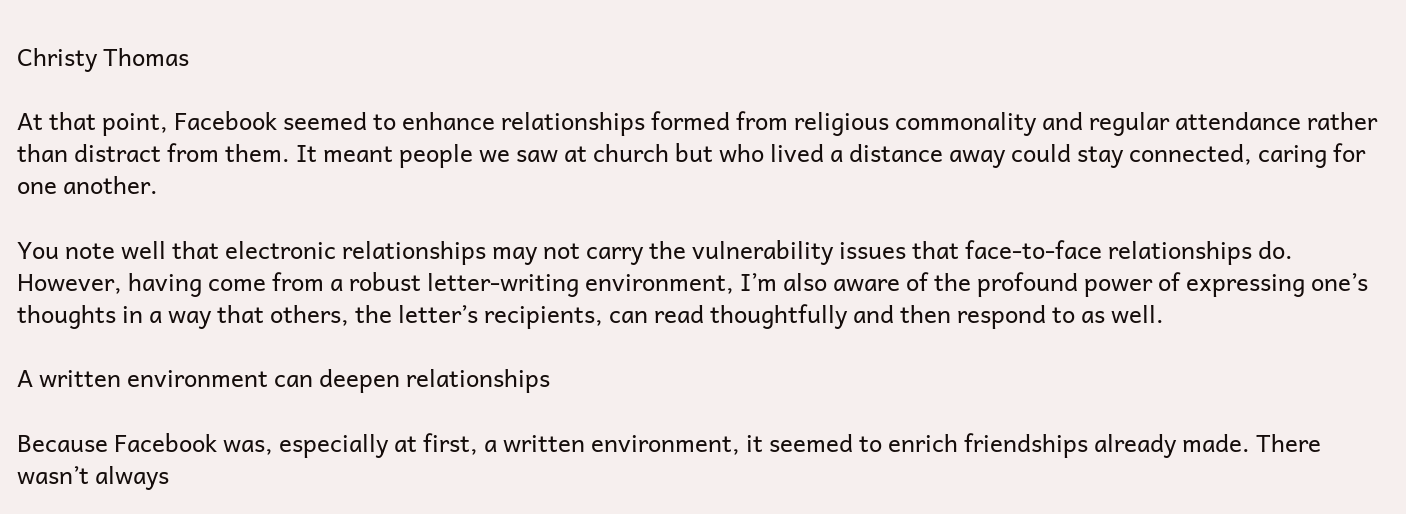Christy Thomas

At that point, Facebook seemed to enhance relationships formed from religious commonality and regular attendance rather than distract from them. It meant people we saw at church but who lived a distance away could stay connected, caring for one another.

You note well that electronic relationships may not carry the vulnerability issues that face-to-face relationships do. However, having come from a robust letter-writing environment, I’m also aware of the profound power of expressing one’s thoughts in a way that others, the letter’s recipients, can read thoughtfully and then respond to as well.

A written environment can deepen relationships

Because Facebook was, especially at first, a written environment, it seemed to enrich friendships already made. There wasn’t always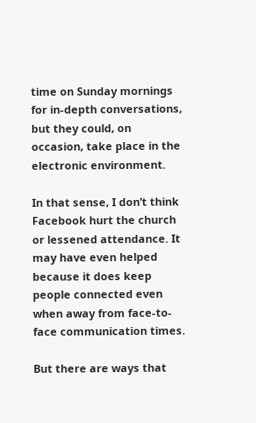time on Sunday mornings for in-depth conversations, but they could, on occasion, take place in the electronic environment.

In that sense, I don’t think Facebook hurt the church or lessened attendance. It may have even helped because it does keep people connected even when away from face-to-face communication times.

But there are ways that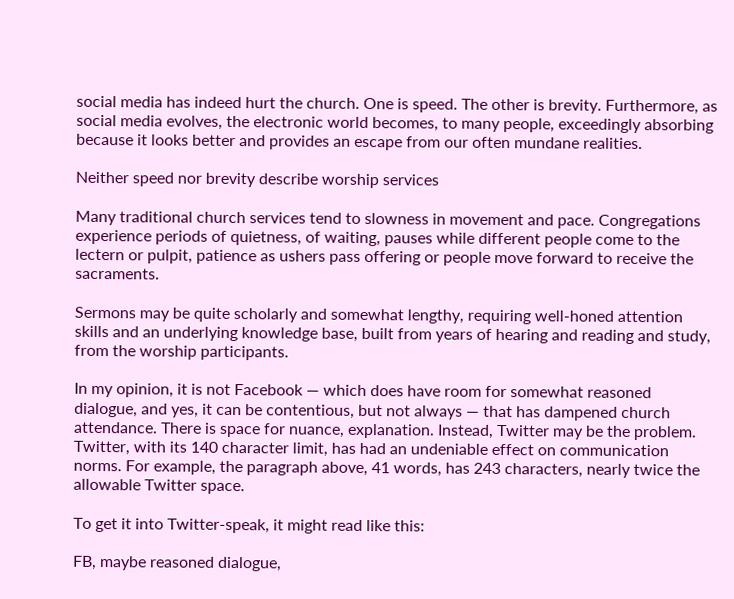social media has indeed hurt the church. One is speed. The other is brevity. Furthermore, as social media evolves, the electronic world becomes, to many people, exceedingly absorbing because it looks better and provides an escape from our often mundane realities.

Neither speed nor brevity describe worship services

Many traditional church services tend to slowness in movement and pace. Congregations experience periods of quietness, of waiting, pauses while different people come to the lectern or pulpit, patience as ushers pass offering or people move forward to receive the sacraments.

Sermons may be quite scholarly and somewhat lengthy, requiring well-honed attention skills and an underlying knowledge base, built from years of hearing and reading and study, from the worship participants.

In my opinion, it is not Facebook — which does have room for somewhat reasoned dialogue, and yes, it can be contentious, but not always — that has dampened church attendance. There is space for nuance, explanation. Instead, Twitter may be the problem. Twitter, with its 140 character limit, has had an undeniable effect on communication norms. For example, the paragraph above, 41 words, has 243 characters, nearly twice the allowable Twitter space.

To get it into Twitter-speak, it might read like this:

FB, maybe reasoned dialogue,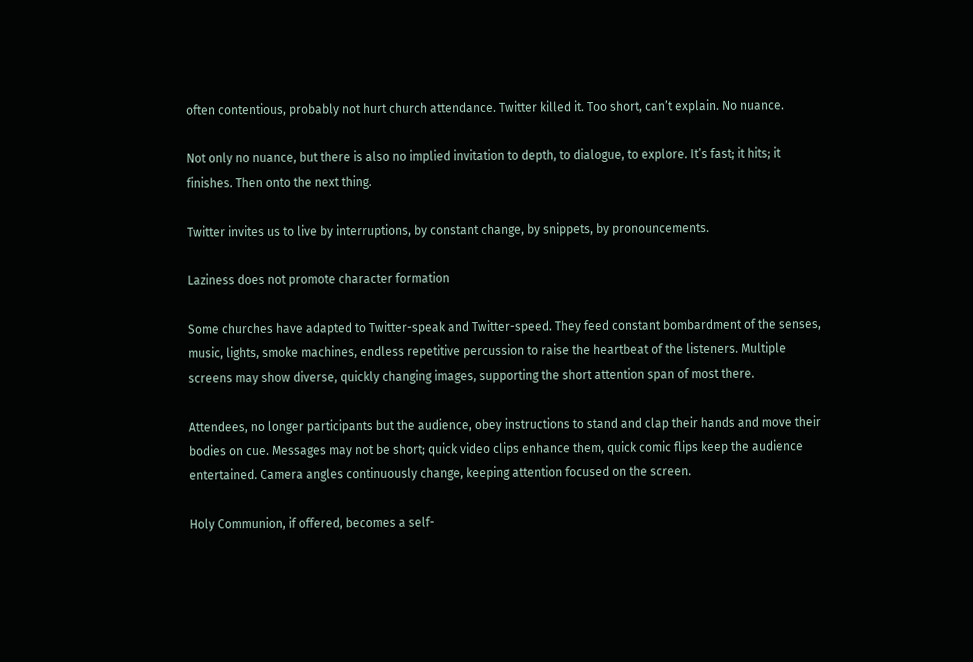often contentious, probably not hurt church attendance. Twitter killed it. Too short, can’t explain. No nuance.

Not only no nuance, but there is also no implied invitation to depth, to dialogue, to explore. It’s fast; it hits; it finishes. Then onto the next thing.

Twitter invites us to live by interruptions, by constant change, by snippets, by pronouncements.

Laziness does not promote character formation

Some churches have adapted to Twitter-speak and Twitter-speed. They feed constant bombardment of the senses, music, lights, smoke machines, endless repetitive percussion to raise the heartbeat of the listeners. Multiple screens may show diverse, quickly changing images, supporting the short attention span of most there.

Attendees, no longer participants but the audience, obey instructions to stand and clap their hands and move their bodies on cue. Messages may not be short; quick video clips enhance them, quick comic flips keep the audience entertained. Camera angles continuously change, keeping attention focused on the screen.

Holy Communion, if offered, becomes a self-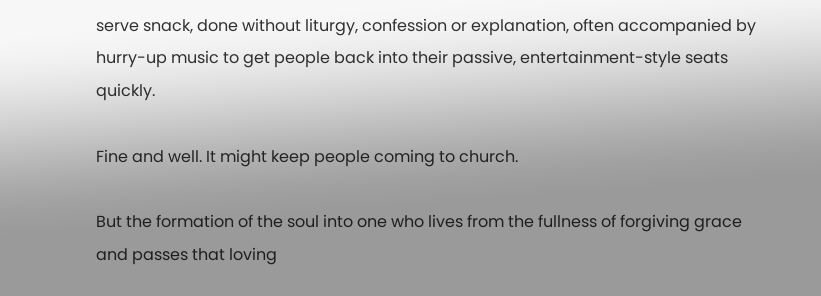serve snack, done without liturgy, confession or explanation, often accompanied by hurry-up music to get people back into their passive, entertainment-style seats quickly.

Fine and well. It might keep people coming to church.

But the formation of the soul into one who lives from the fullness of forgiving grace and passes that loving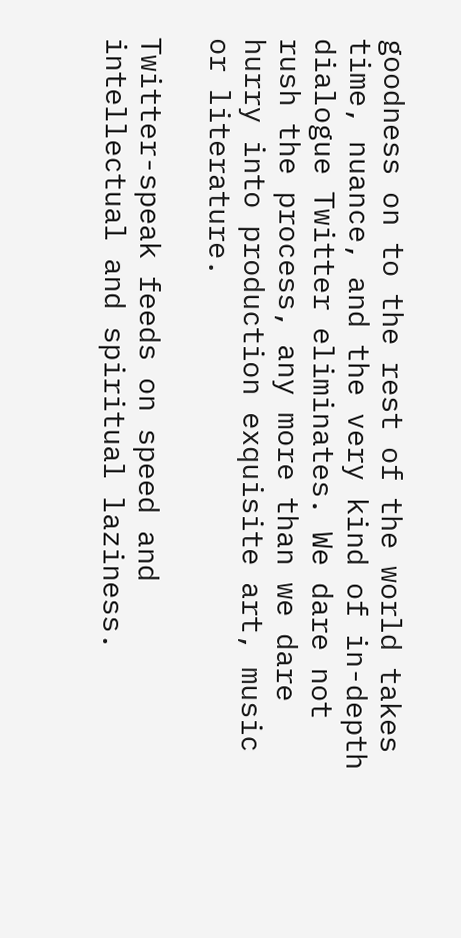goodness on to the rest of the world takes time, nuance, and the very kind of in-depth dialogue Twitter eliminates. We dare not rush the process, any more than we dare hurry into production exquisite art, music or literature.

Twitter-speak feeds on speed and intellectual and spiritual laziness.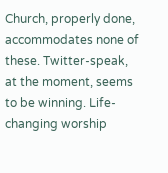Church, properly done, accommodates none of these. Twitter-speak, at the moment, seems to be winning. Life-changing worship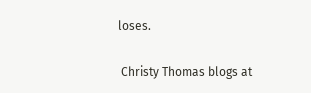loses.

 Christy Thomas blogs at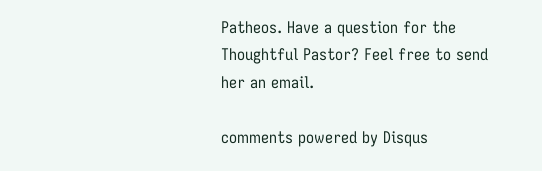Patheos. Have a question for the Thoughtful Pastor? Feel free to send her an email.

comments powered by Disqus